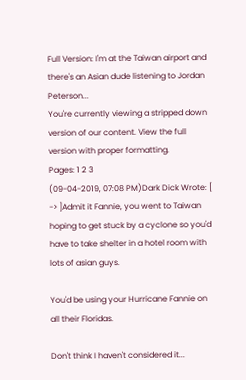Full Version: I'm at the Taiwan airport and there's an Asian dude listening to Jordan Peterson...
You're currently viewing a stripped down version of our content. View the full version with proper formatting.
Pages: 1 2 3
(09-04-2019, 07:08 PM)Dark Dick Wrote: [ -> ]Admit it Fannie, you went to Taiwan hoping to get stuck by a cyclone so you'd have to take shelter in a hotel room with lots of asian guys.

You'd be using your Hurricane Fannie on all their Floridas.

Don't think I haven't considered it...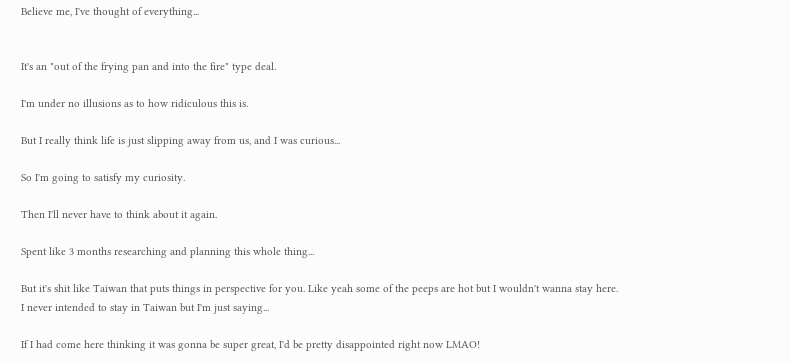Believe me, I've thought of everything...


It's an "out of the frying pan and into the fire" type deal.

I'm under no illusions as to how ridiculous this is.

But I really think life is just slipping away from us, and I was curious...

So I'm going to satisfy my curiosity.

Then I'll never have to think about it again.

Spent like 3 months researching and planning this whole thing...

But it's shit like Taiwan that puts things in perspective for you. Like yeah some of the peeps are hot but I wouldn't wanna stay here.
I never intended to stay in Taiwan but I'm just saying...

If I had come here thinking it was gonna be super great, I'd be pretty disappointed right now LMAO!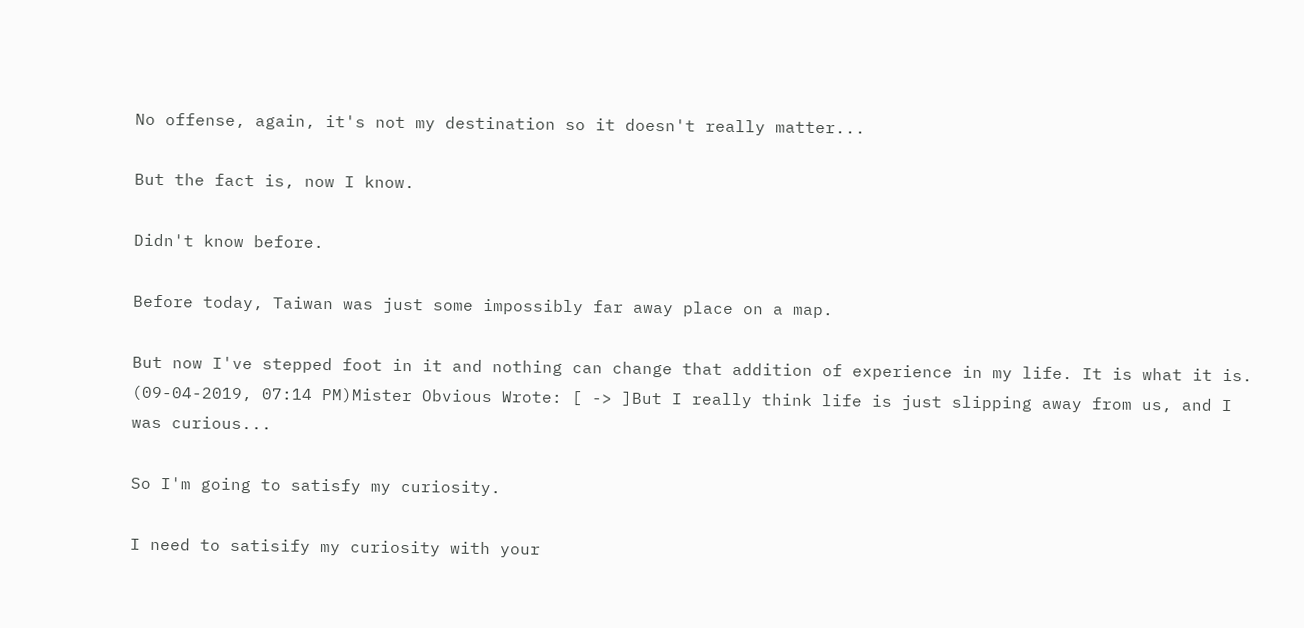No offense, again, it's not my destination so it doesn't really matter...

But the fact is, now I know.

Didn't know before.

Before today, Taiwan was just some impossibly far away place on a map.

But now I've stepped foot in it and nothing can change that addition of experience in my life. It is what it is.
(09-04-2019, 07:14 PM)Mister Obvious Wrote: [ -> ]But I really think life is just slipping away from us, and I was curious...

So I'm going to satisfy my curiosity.

I need to satisify my curiosity with your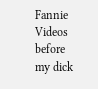Fannie Videos before my dick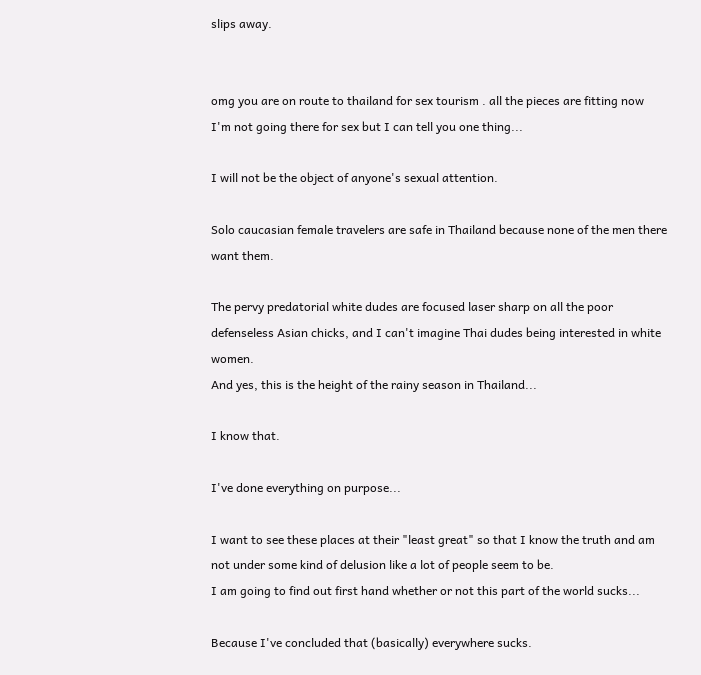slips away.


omg you are on route to thailand for sex tourism . all the pieces are fitting now
I'm not going there for sex but I can tell you one thing...

I will not be the object of anyone's sexual attention.

Solo caucasian female travelers are safe in Thailand because none of the men there want them.

The pervy predatorial white dudes are focused laser sharp on all the poor defenseless Asian chicks, and I can't imagine Thai dudes being interested in white women.
And yes, this is the height of the rainy season in Thailand...

I know that.

I've done everything on purpose...

I want to see these places at their "least great" so that I know the truth and am not under some kind of delusion like a lot of people seem to be.
I am going to find out first hand whether or not this part of the world sucks...

Because I've concluded that (basically) everywhere sucks.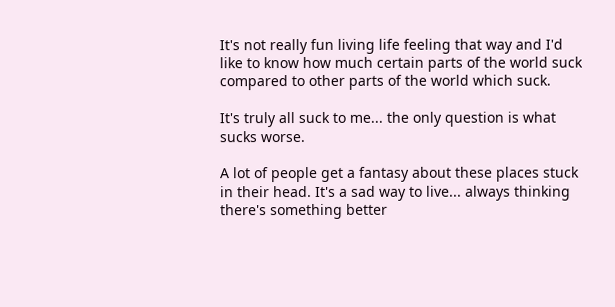It's not really fun living life feeling that way and I'd like to know how much certain parts of the world suck compared to other parts of the world which suck.

It's truly all suck to me... the only question is what sucks worse.

A lot of people get a fantasy about these places stuck in their head. It's a sad way to live... always thinking there's something better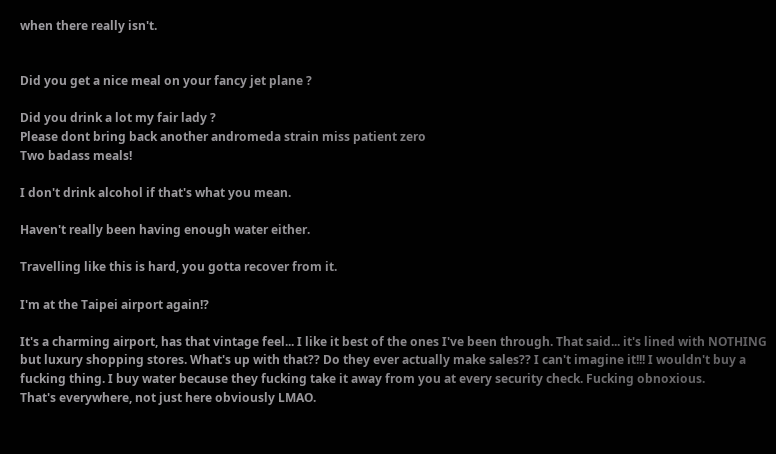when there really isn't.


Did you get a nice meal on your fancy jet plane ?

Did you drink a lot my fair lady ?
Please dont bring back another andromeda strain miss patient zero
Two badass meals!

I don't drink alcohol if that's what you mean.

Haven't really been having enough water either.

Travelling like this is hard, you gotta recover from it.

I'm at the Taipei airport again!?

It's a charming airport, has that vintage feel... I like it best of the ones I've been through. That said... it's lined with NOTHING but luxury shopping stores. What's up with that?? Do they ever actually make sales?? I can't imagine it!!! I wouldn't buy a fucking thing. I buy water because they fucking take it away from you at every security check. Fucking obnoxious.
That's everywhere, not just here obviously LMAO.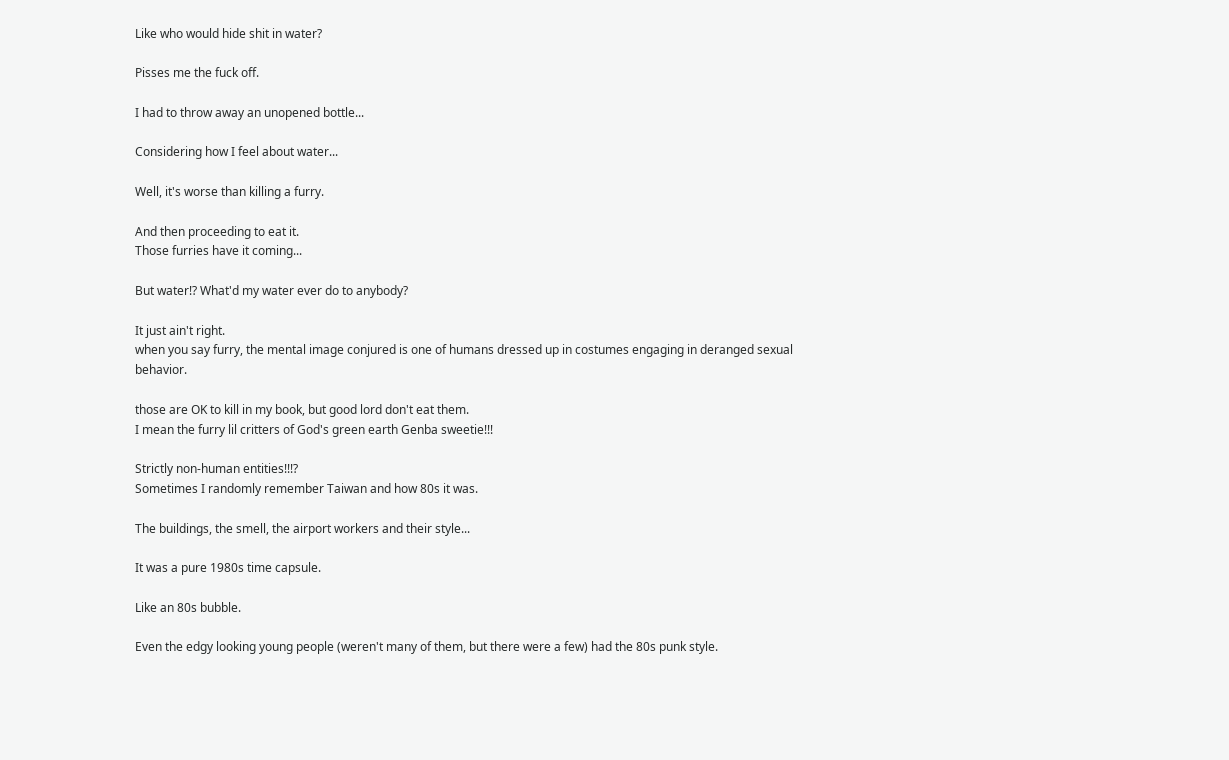Like who would hide shit in water?

Pisses me the fuck off.

I had to throw away an unopened bottle...

Considering how I feel about water...

Well, it's worse than killing a furry.

And then proceeding to eat it.
Those furries have it coming...

But water!? What'd my water ever do to anybody?

It just ain't right.
when you say furry, the mental image conjured is one of humans dressed up in costumes engaging in deranged sexual behavior.

those are OK to kill in my book, but good lord don't eat them.
I mean the furry lil critters of God's green earth Genba sweetie!!!

Strictly non-human entities!!!?
Sometimes I randomly remember Taiwan and how 80s it was.

The buildings, the smell, the airport workers and their style...

It was a pure 1980s time capsule.

Like an 80s bubble.

Even the edgy looking young people (weren't many of them, but there were a few) had the 80s punk style.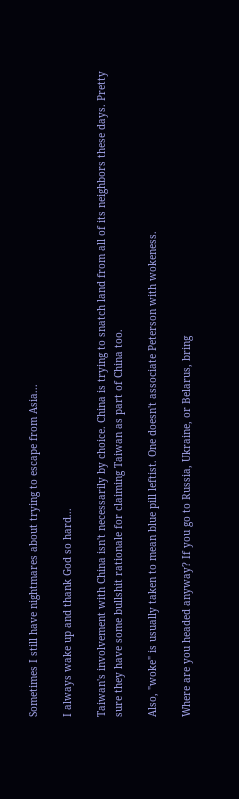Sometimes I still have nightmares about trying to escape from Asia...

I always wake up and thank God so hard...

Taiwan's involvement with China isn't necessarily by choice. China is trying to snatch land from all of its neighbors these days. Pretty sure they have some bullshit rationale for claiming Taiwan as part of China too.

Also, "woke" is usually taken to mean blue pill leftist. One doesn't associate Peterson with wokeness.

Where are you headed anyway? If you go to Russia, Ukraine, or Belarus, bring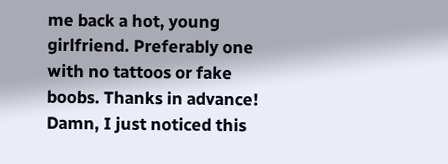me back a hot, young girlfriend. Preferably one with no tattoos or fake boobs. Thanks in advance!
Damn, I just noticed this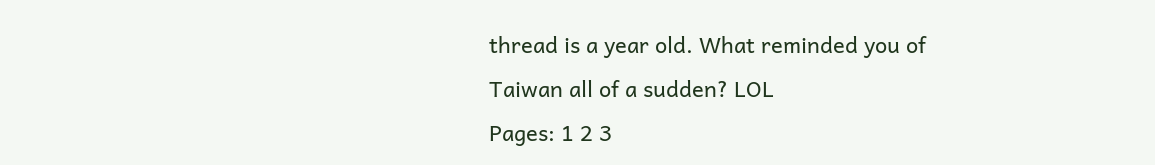thread is a year old. What reminded you of Taiwan all of a sudden? LOL
Pages: 1 2 3